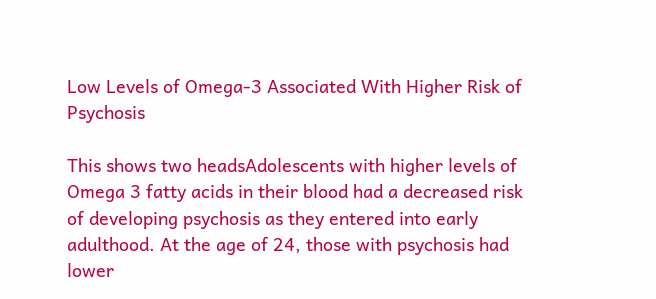Low Levels of Omega-3 Associated With Higher Risk of Psychosis

This shows two headsAdolescents with higher levels of Omega 3 fatty acids in their blood had a decreased risk of developing psychosis as they entered into early adulthood. At the age of 24, those with psychosis had lower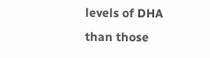levels of DHA than those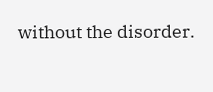without the disorder.